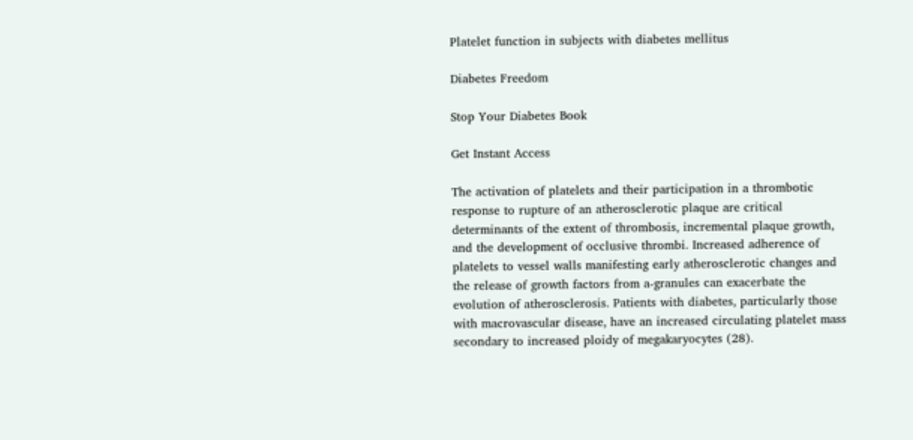Platelet function in subjects with diabetes mellitus

Diabetes Freedom

Stop Your Diabetes Book

Get Instant Access

The activation of platelets and their participation in a thrombotic response to rupture of an atherosclerotic plaque are critical determinants of the extent of thrombosis, incremental plaque growth, and the development of occlusive thrombi. Increased adherence of platelets to vessel walls manifesting early atherosclerotic changes and the release of growth factors from a-granules can exacerbate the evolution of atherosclerosis. Patients with diabetes, particularly those with macrovascular disease, have an increased circulating platelet mass secondary to increased ploidy of megakaryocytes (28).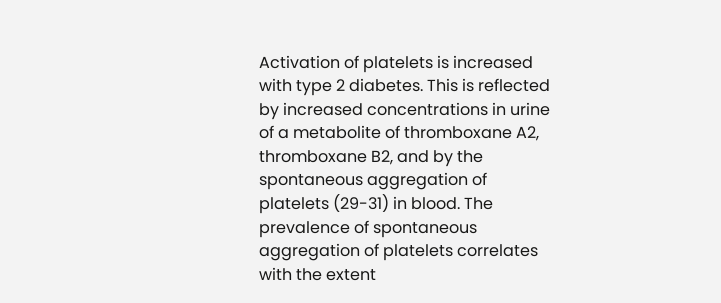Activation of platelets is increased with type 2 diabetes. This is reflected by increased concentrations in urine of a metabolite of thromboxane A2, thromboxane B2, and by the spontaneous aggregation of platelets (29-31) in blood. The prevalence of spontaneous aggregation of platelets correlates with the extent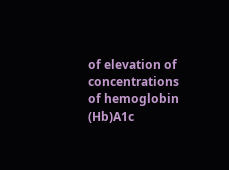of elevation of concentrations of hemoglobin (Hb)A1c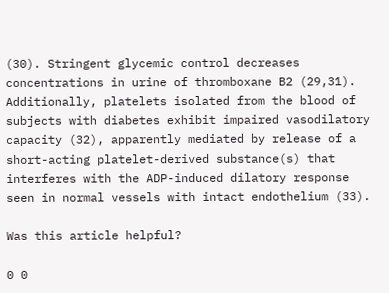(30). Stringent glycemic control decreases concentrations in urine of thromboxane B2 (29,31). Additionally, platelets isolated from the blood of subjects with diabetes exhibit impaired vasodilatory capacity (32), apparently mediated by release of a short-acting platelet-derived substance(s) that interferes with the ADP-induced dilatory response seen in normal vessels with intact endothelium (33).

Was this article helpful?

0 0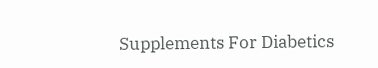Supplements For Diabetics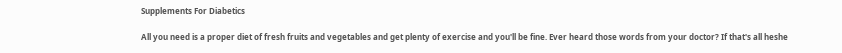Supplements For Diabetics

All you need is a proper diet of fresh fruits and vegetables and get plenty of exercise and you'll be fine. Ever heard those words from your doctor? If that's all heshe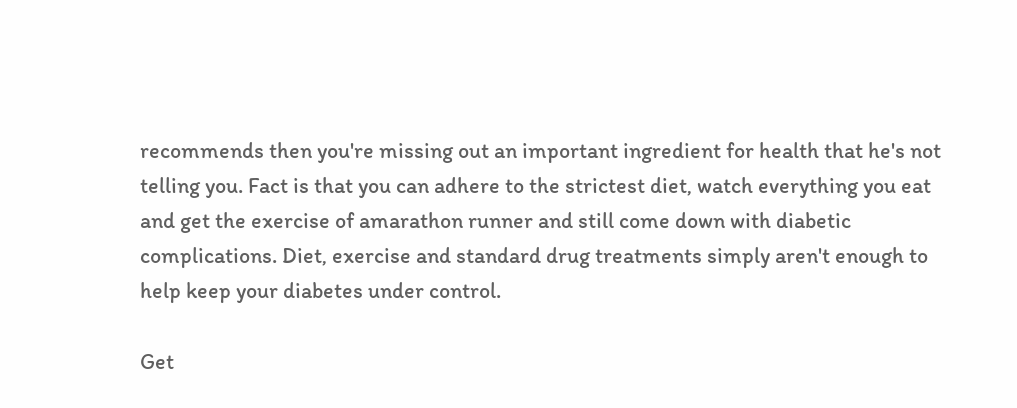recommends then you're missing out an important ingredient for health that he's not telling you. Fact is that you can adhere to the strictest diet, watch everything you eat and get the exercise of amarathon runner and still come down with diabetic complications. Diet, exercise and standard drug treatments simply aren't enough to help keep your diabetes under control.

Get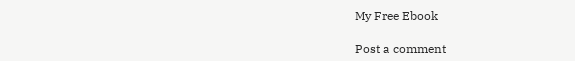My Free Ebook

Post a comment